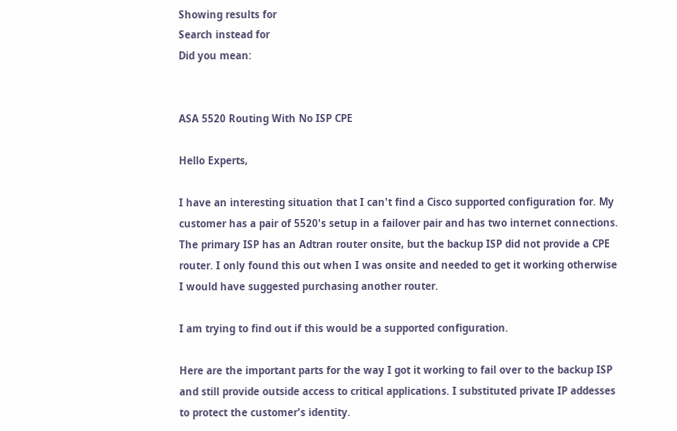Showing results for
Search instead for
Did you mean:


ASA 5520 Routing With No ISP CPE

Hello Experts,

I have an interesting situation that I can't find a Cisco supported configuration for. My customer has a pair of 5520's setup in a failover pair and has two internet connections. The primary ISP has an Adtran router onsite, but the backup ISP did not provide a CPE router. I only found this out when I was onsite and needed to get it working otherwise I would have suggested purchasing another router.

I am trying to find out if this would be a supported configuration.

Here are the important parts for the way I got it working to fail over to the backup ISP and still provide outside access to critical applications. I substituted private IP addesses to protect the customer's identity.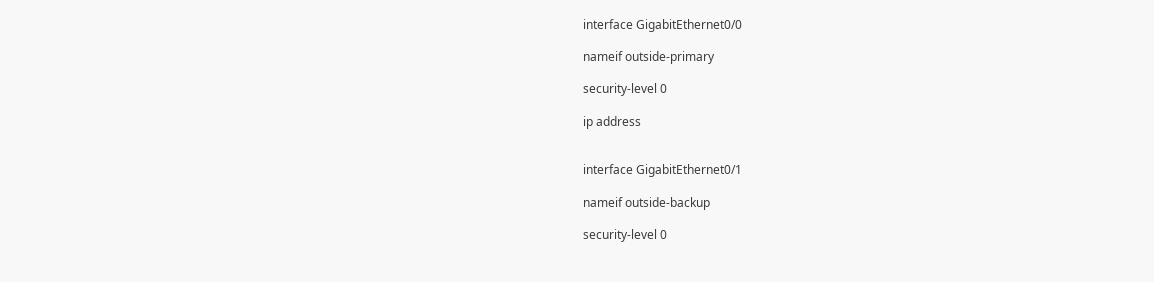interface GigabitEthernet0/0

nameif outside-primary

security-level 0

ip address


interface GigabitEthernet0/1

nameif outside-backup

security-level 0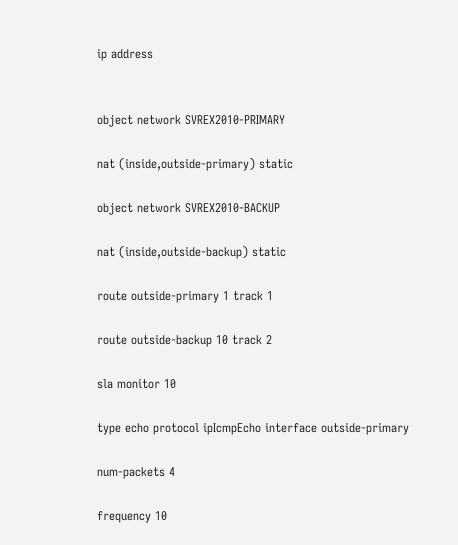ip address


object network SVREX2010-PRIMARY

nat (inside,outside-primary) static

object network SVREX2010-BACKUP

nat (inside,outside-backup) static

route outside-primary 1 track 1

route outside-backup 10 track 2

sla monitor 10

type echo protocol ipIcmpEcho interface outside-primary

num-packets 4

frequency 10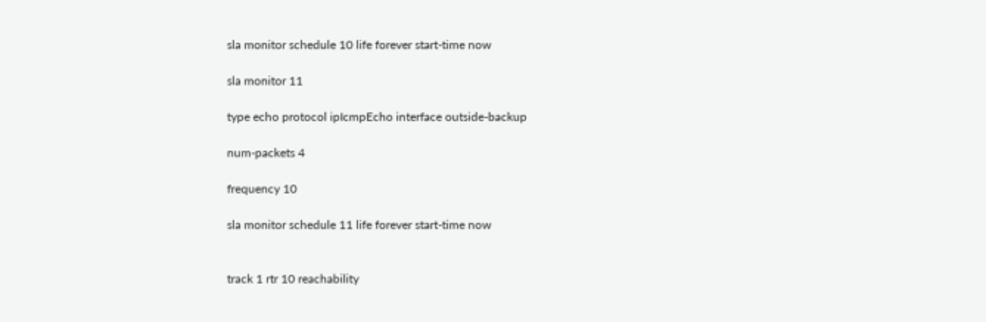sla monitor schedule 10 life forever start-time now

sla monitor 11

type echo protocol ipIcmpEcho interface outside-backup

num-packets 4

frequency 10

sla monitor schedule 11 life forever start-time now


track 1 rtr 10 reachability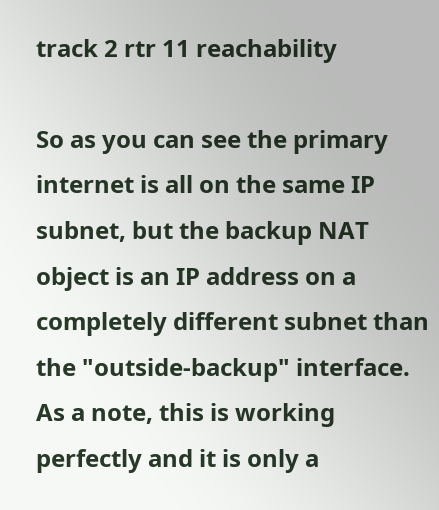track 2 rtr 11 reachability

So as you can see the primary internet is all on the same IP subnet, but the backup NAT object is an IP address on a completely different subnet than the "outside-backup" interface. As a note, this is working perfectly and it is only a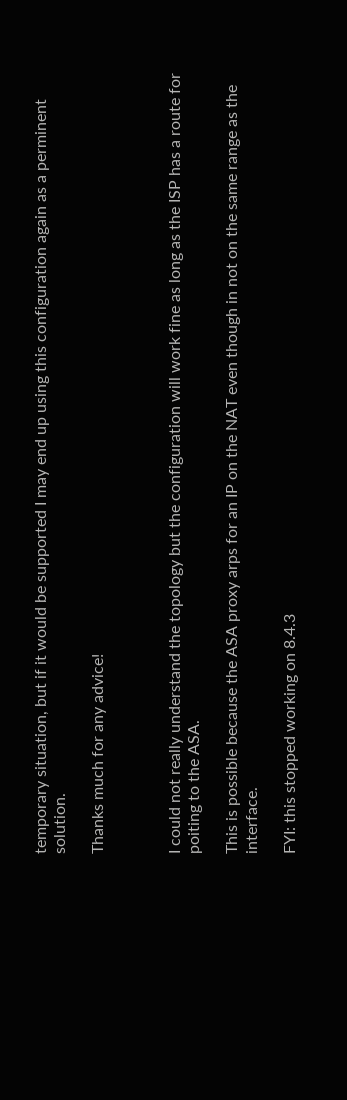temporary situation, but if it would be supported I may end up using this configuration again as a perminent solution.

Thanks much for any advice!



I could not really understand the topology but the configuration will work fine as long as the ISP has a route for poiting to the ASA.

This is possible because the ASA proxy arps for an IP on the NAT even though in not on the same range as the interface.

FYI: this stopped working on 8.4.3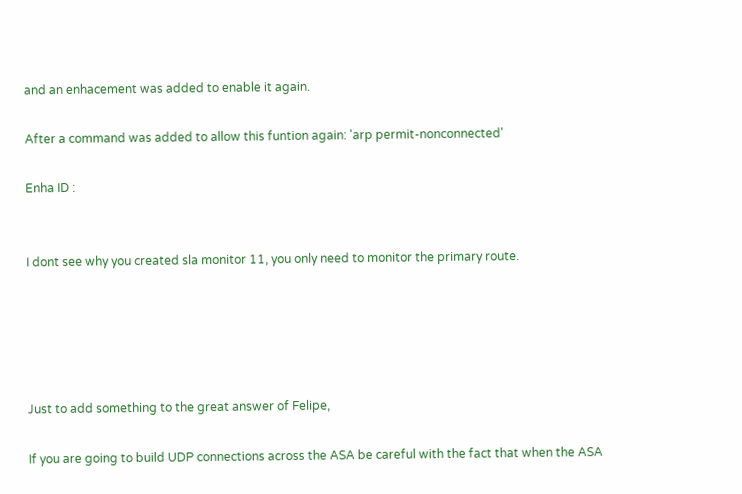and an enhacement was added to enable it again.

After a command was added to allow this funtion again: 'arp permit-nonconnected'

Enha ID :


I dont see why you created sla monitor 11, you only need to monitor the primary route.





Just to add something to the great answer of Felipe,

If you are going to build UDP connections across the ASA be careful with the fact that when the ASA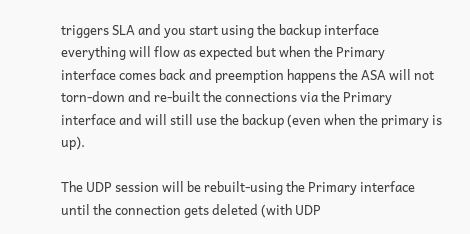triggers SLA and you start using the backup interface everything will flow as expected but when the Primary interface comes back and preemption happens the ASA will not torn-down and re-built the connections via the Primary interface and will still use the backup (even when the primary is up).

The UDP session will be rebuilt-using the Primary interface until the connection gets deleted (with UDP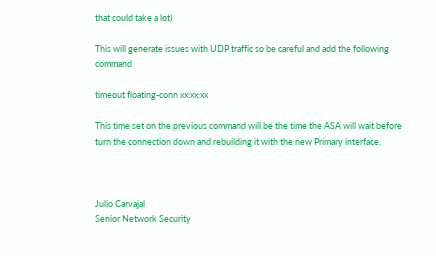that could take a lot)

This will generate issues with UDP traffic so be careful and add the following command

timeout floating-conn xx:xx:xx

This time set on the previous command will be the time the ASA will wait before turn the connection down and rebuilding it with the new Primary interface,



Julio Carvajal
Senior Network Security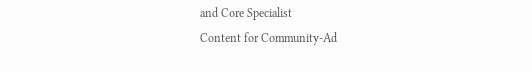and Core Specialist
Content for Community-Ad